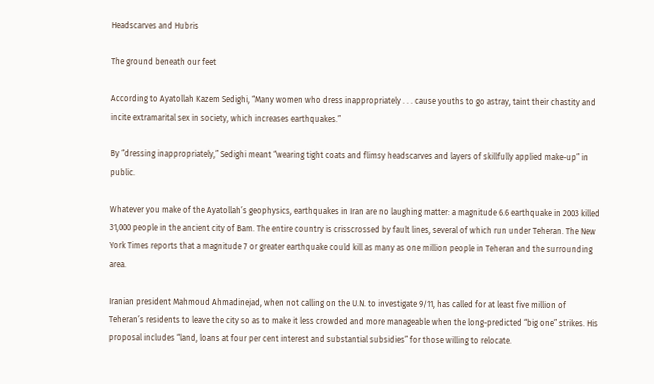Headscarves and Hubris

The ground beneath our feet

According to Ayatollah Kazem Sedighi, “Many women who dress inappropriately . . . cause youths to go astray, taint their chastity and incite extramarital sex in society, which increases earthquakes.”

By “dressing inappropriately,” Sedighi meant “wearing tight coats and flimsy headscarves and layers of skillfully applied make-up” in public.

Whatever you make of the Ayatollah’s geophysics, earthquakes in Iran are no laughing matter: a magnitude 6.6 earthquake in 2003 killed 31,000 people in the ancient city of Bam. The entire country is crisscrossed by fault lines, several of which run under Teheran. The New York Times reports that a magnitude 7 or greater earthquake could kill as many as one million people in Teheran and the surrounding area.

Iranian president Mahmoud Ahmadinejad, when not calling on the U.N. to investigate 9/11, has called for at least five million of Teheran’s residents to leave the city so as to make it less crowded and more manageable when the long-predicted “big one” strikes. His proposal includes “land, loans at four per cent interest and substantial subsidies” for those willing to relocate.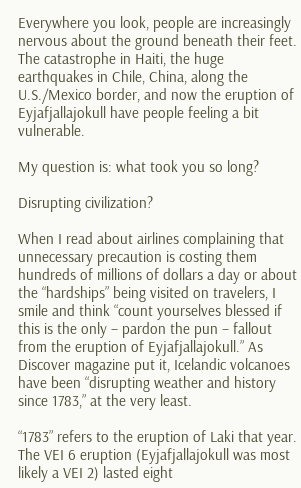Everywhere you look, people are increasingly nervous about the ground beneath their feet. The catastrophe in Haiti, the huge earthquakes in Chile, China, along the U.S./Mexico border, and now the eruption of Eyjafjallajokull have people feeling a bit vulnerable.

My question is: what took you so long?

Disrupting civilization?

When I read about airlines complaining that unnecessary precaution is costing them hundreds of millions of dollars a day or about the “hardships” being visited on travelers, I smile and think “count yourselves blessed if this is the only – pardon the pun – fallout from the eruption of Eyjafjallajokull.” As Discover magazine put it, Icelandic volcanoes have been “disrupting weather and history since 1783,” at the very least.

“1783” refers to the eruption of Laki that year. The VEI 6 eruption (Eyjafjallajokull was most likely a VEI 2) lasted eight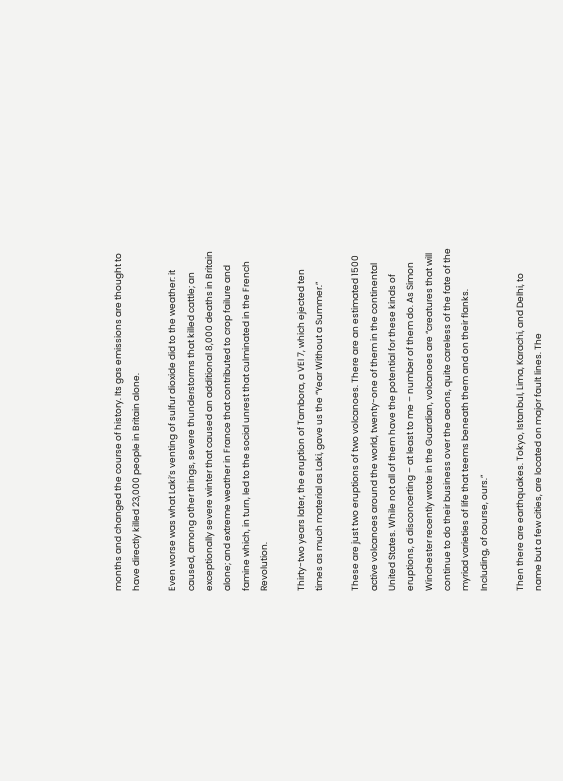months and changed the course of history. Its gas emissions are thought to have directly killed 23,000 people in Britain alone.

Even worse was what Laki’s venting of sulfur dioxide did to the weather: it caused, among other things, severe thunderstorms that killed cattle; an exceptionally severe winter that caused an additional 8,000 deaths in Britain alone; and extreme weather in France that contributed to crop failure and famine which, in turn, led to the social unrest that culminated in the French Revolution.

Thirty-two years later, the eruption of Tambora, a VEI 7, which ejected ten times as much material as Laki, gave us the “Year Without a Summer.”

These are just two eruptions of two volcanoes. There are an estimated 1500 active volcanoes around the world, twenty-one of them in the continental United States. While not all of them have the potential for these kinds of eruptions, a disconcerting – at least to me – number of them do. As Simon Winchester recently wrote in the Guardian, volcanoes are “creatures that will continue to do their business over the aeons, quite careless of the fate of the myriad varieties of life that teems beneath them and on their flanks. Including, of course, ours.”

Then there are earthquakes. Tokyo, Istanbul, Lima, Karachi, and Delhi, to name but a few cities, are located on major fault lines. The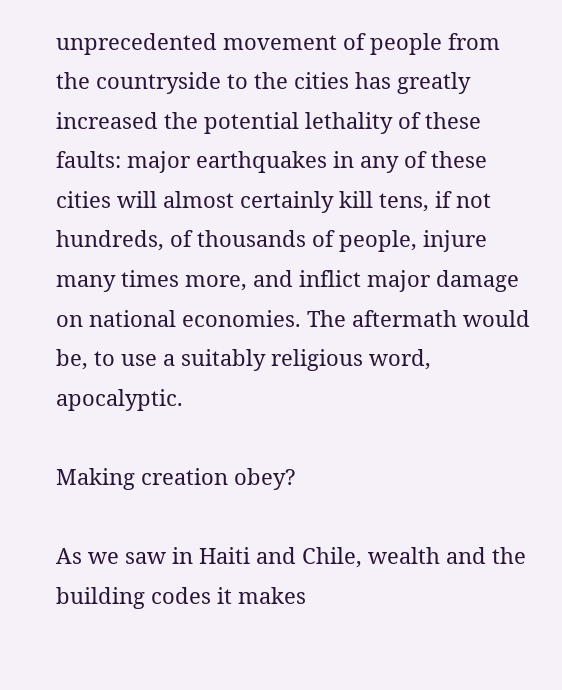unprecedented movement of people from the countryside to the cities has greatly increased the potential lethality of these faults: major earthquakes in any of these cities will almost certainly kill tens, if not hundreds, of thousands of people, injure many times more, and inflict major damage on national economies. The aftermath would be, to use a suitably religious word, apocalyptic.

Making creation obey?

As we saw in Haiti and Chile, wealth and the building codes it makes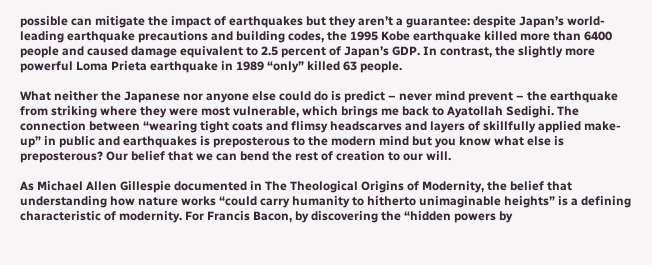possible can mitigate the impact of earthquakes but they aren’t a guarantee: despite Japan’s world-leading earthquake precautions and building codes, the 1995 Kobe earthquake killed more than 6400 people and caused damage equivalent to 2.5 percent of Japan’s GDP. In contrast, the slightly more powerful Loma Prieta earthquake in 1989 “only” killed 63 people.

What neither the Japanese nor anyone else could do is predict – never mind prevent – the earthquake from striking where they were most vulnerable, which brings me back to Ayatollah Sedighi. The connection between “wearing tight coats and flimsy headscarves and layers of skillfully applied make-up” in public and earthquakes is preposterous to the modern mind but you know what else is preposterous? Our belief that we can bend the rest of creation to our will.

As Michael Allen Gillespie documented in The Theological Origins of Modernity, the belief that understanding how nature works “could carry humanity to hitherto unimaginable heights” is a defining characteristic of modernity. For Francis Bacon, by discovering the “hidden powers by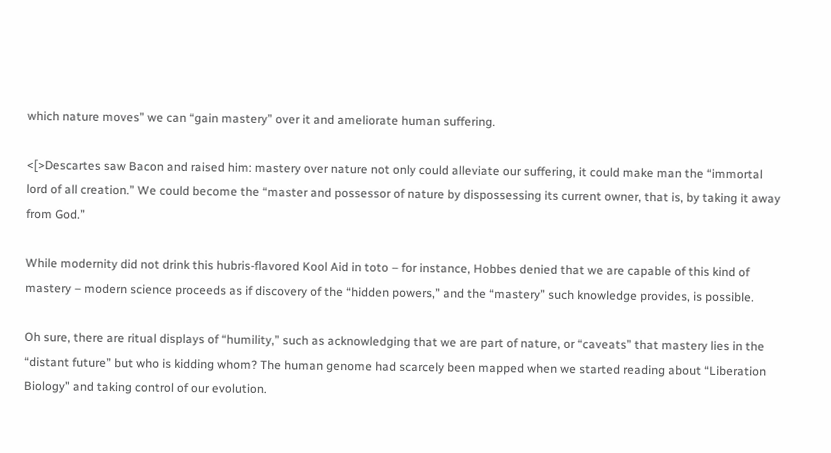which nature moves” we can “gain mastery” over it and ameliorate human suffering.

<[>Descartes saw Bacon and raised him: mastery over nature not only could alleviate our suffering, it could make man the “immortal lord of all creation.” We could become the “master and possessor of nature by dispossessing its current owner, that is, by taking it away from God.”

While modernity did not drink this hubris-flavored Kool Aid in toto – for instance, Hobbes denied that we are capable of this kind of mastery – modern science proceeds as if discovery of the “hidden powers,” and the “mastery” such knowledge provides, is possible.

Oh sure, there are ritual displays of “humility,” such as acknowledging that we are part of nature, or “caveats” that mastery lies in the “distant future” but who is kidding whom? The human genome had scarcely been mapped when we started reading about “Liberation Biology” and taking control of our evolution.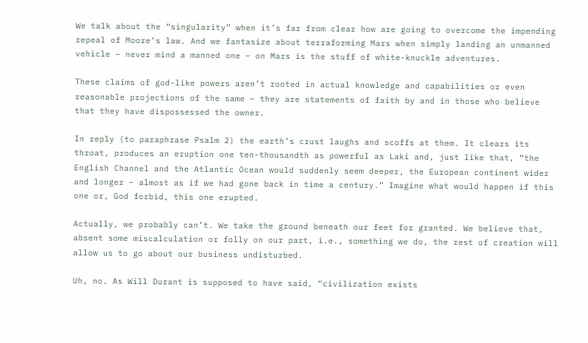We talk about the “singularity” when it’s far from clear how are going to overcome the impending repeal of Moore’s law. And we fantasize about terraforming Mars when simply landing an unmanned vehicle – never mind a manned one – on Mars is the stuff of white-knuckle adventures.

These claims of god-like powers aren’t rooted in actual knowledge and capabilities or even reasonable projections of the same – they are statements of faith by and in those who believe that they have dispossessed the owner.

In reply (to paraphrase Psalm 2) the earth’s crust laughs and scoffs at them. It clears its throat, produces an eruption one ten-thousandth as powerful as Laki and, just like that, “the English Channel and the Atlantic Ocean would suddenly seem deeper, the European continent wider and longer – almost as if we had gone back in time a century.” Imagine what would happen if this one or, God forbid, this one erupted.

Actually, we probably can’t. We take the ground beneath our feet for granted. We believe that, absent some miscalculation or folly on our part, i.e., something we do, the rest of creation will allow us to go about our business undisturbed.

Uh, no. As Will Durant is supposed to have said, “civilization exists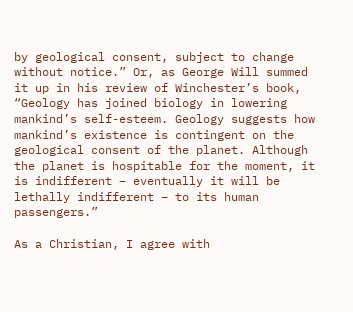by geological consent, subject to change without notice.” Or, as George Will summed it up in his review of Winchester’s book, “Geology has joined biology in lowering mankind’s self-esteem. Geology suggests how mankind’s existence is contingent on the geological consent of the planet. Although the planet is hospitable for the moment, it is indifferent – eventually it will be lethally indifferent – to its human passengers.”

As a Christian, I agree with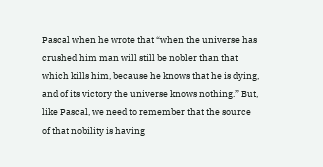Pascal when he wrote that “when the universe has crushed him man will still be nobler than that which kills him, because he knows that he is dying, and of its victory the universe knows nothing.” But, like Pascal, we need to remember that the source of that nobility is having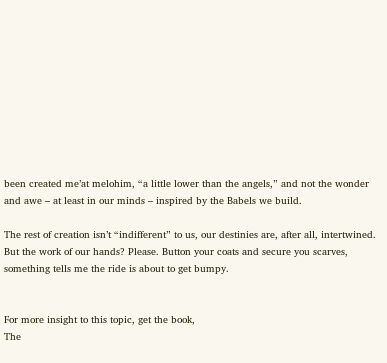been created me’at melohim, “a little lower than the angels,” and not the wonder and awe – at least in our minds – inspired by the Babels we build.

The rest of creation isn’t “indifferent” to us, our destinies are, after all, intertwined. But the work of our hands? Please. Button your coats and secure you scarves, something tells me the ride is about to get bumpy.


For more insight to this topic, get the book,
The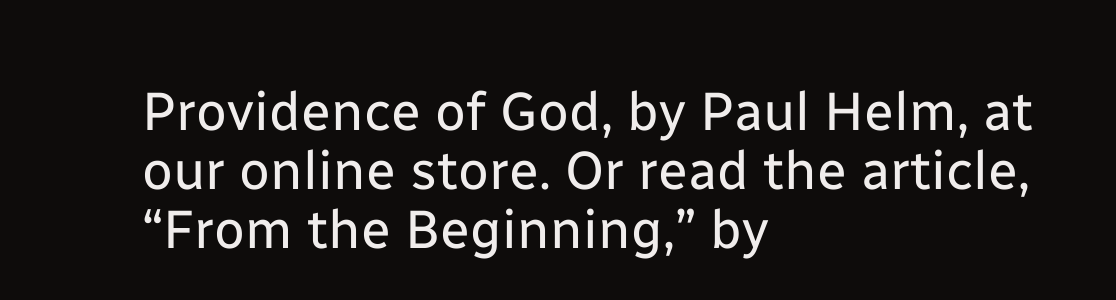Providence of God, by Paul Helm, at our online store. Or read the article, “From the Beginning,” by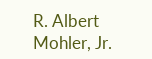R. Albert Mohler, Jr.